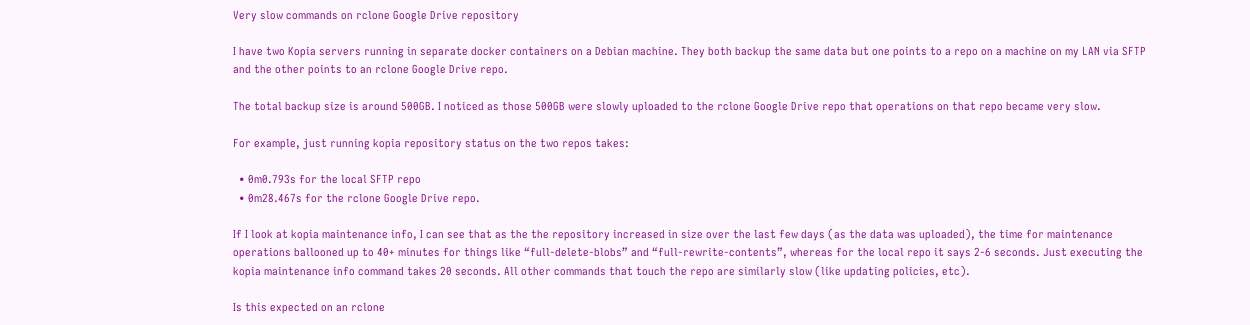Very slow commands on rclone Google Drive repository

I have two Kopia servers running in separate docker containers on a Debian machine. They both backup the same data but one points to a repo on a machine on my LAN via SFTP and the other points to an rclone Google Drive repo.

The total backup size is around 500GB. I noticed as those 500GB were slowly uploaded to the rclone Google Drive repo that operations on that repo became very slow.

For example, just running kopia repository status on the two repos takes:

  • 0m0.793s for the local SFTP repo
  • 0m28.467s for the rclone Google Drive repo.

If I look at kopia maintenance info, I can see that as the the repository increased in size over the last few days (as the data was uploaded), the time for maintenance operations ballooned up to 40+ minutes for things like “full-delete-blobs” and “full-rewrite-contents”, whereas for the local repo it says 2-6 seconds. Just executing the kopia maintenance info command takes 20 seconds. All other commands that touch the repo are similarly slow (like updating policies, etc).

Is this expected on an rclone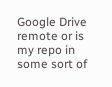Google Drive remote or is my repo in some sort of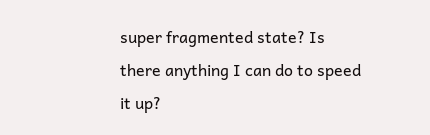super fragmented state? Is there anything I can do to speed it up?